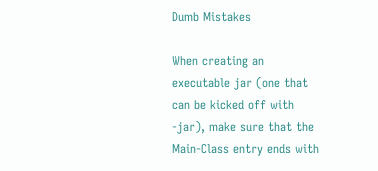Dumb Mistakes

When creating an executable jar (one that can be kicked off with -jar), make sure that the Main-Class entry ends with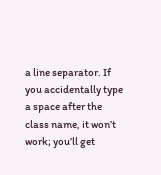a line separator. If you accidentally type a space after the class name, it won’t work; you’ll get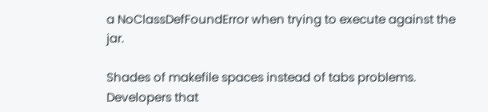a NoClassDefFoundError when trying to execute against the jar.

Shades of makefile spaces instead of tabs problems. Developers that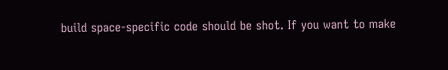build space-specific code should be shot. If you want to make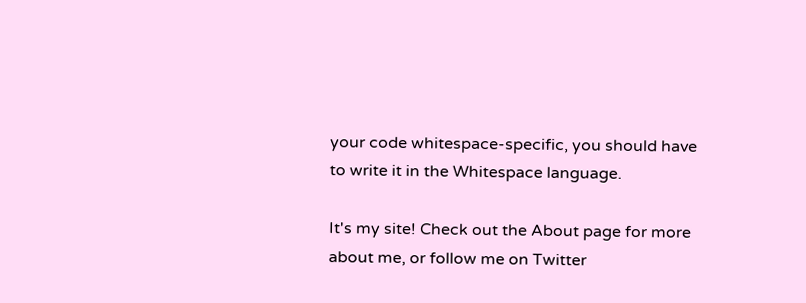your code whitespace-specific, you should have to write it in the Whitespace language.

It's my site! Check out the About page for more about me, or follow me on Twitter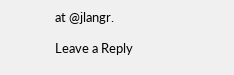at @jlangr.

Leave a Reply